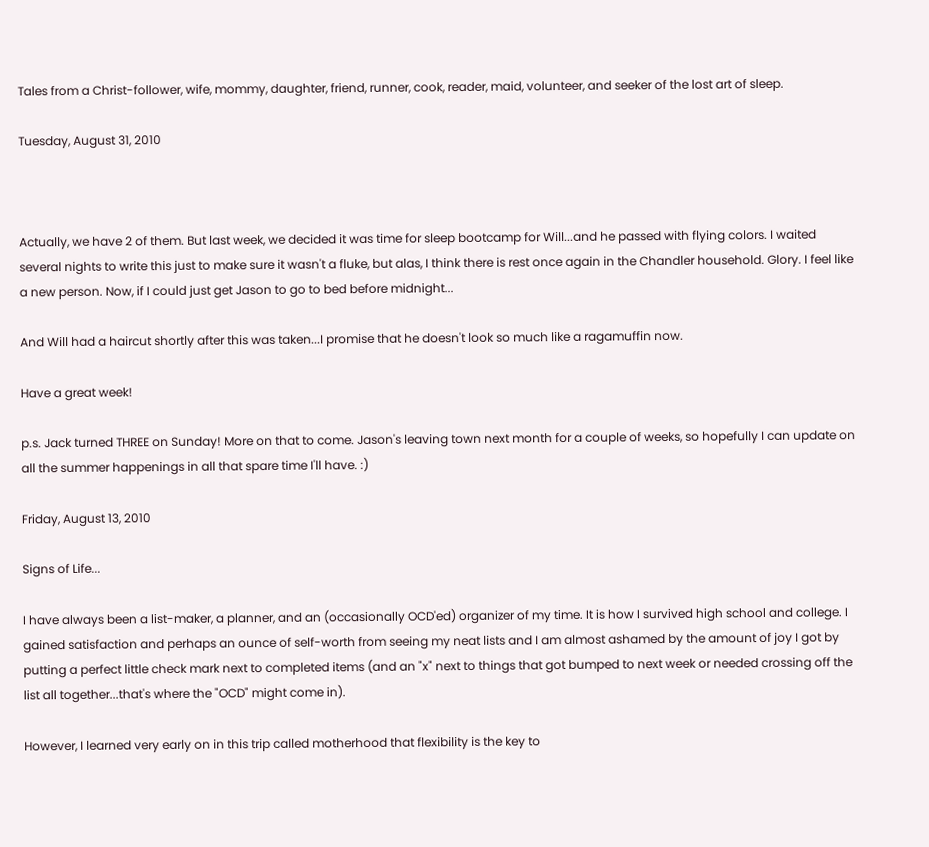Tales from a Christ-follower, wife, mommy, daughter, friend, runner, cook, reader, maid, volunteer, and seeker of the lost art of sleep.

Tuesday, August 31, 2010



Actually, we have 2 of them. But last week, we decided it was time for sleep bootcamp for Will...and he passed with flying colors. I waited several nights to write this just to make sure it wasn't a fluke, but alas, I think there is rest once again in the Chandler household. Glory. I feel like a new person. Now, if I could just get Jason to go to bed before midnight...

And Will had a haircut shortly after this was taken...I promise that he doesn't look so much like a ragamuffin now.

Have a great week!

p.s. Jack turned THREE on Sunday! More on that to come. Jason's leaving town next month for a couple of weeks, so hopefully I can update on all the summer happenings in all that spare time I'll have. :)

Friday, August 13, 2010

Signs of Life...

I have always been a list-maker, a planner, and an (occasionally OCD'ed) organizer of my time. It is how I survived high school and college. I gained satisfaction and perhaps an ounce of self-worth from seeing my neat lists and I am almost ashamed by the amount of joy I got by putting a perfect little check mark next to completed items (and an "x" next to things that got bumped to next week or needed crossing off the list all together...that's where the "OCD" might come in).

However, I learned very early on in this trip called motherhood that flexibility is the key to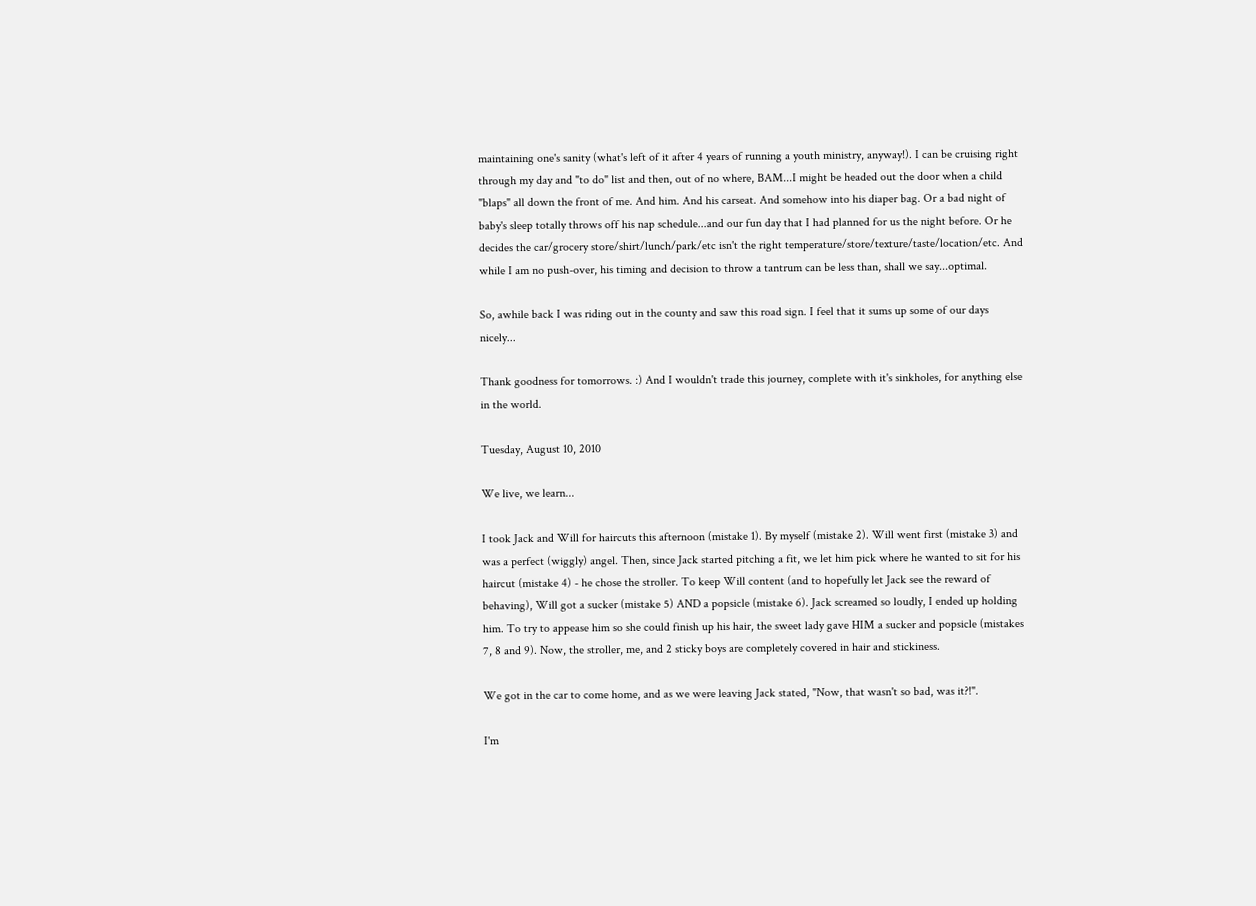maintaining one's sanity (what's left of it after 4 years of running a youth ministry, anyway!). I can be cruising right through my day and "to do" list and then, out of no where, BAM...I might be headed out the door when a child "blaps" all down the front of me. And him. And his carseat. And somehow into his diaper bag. Or a bad night of baby's sleep totally throws off his nap schedule...and our fun day that I had planned for us the night before. Or he decides the car/grocery store/shirt/lunch/park/etc isn't the right temperature/store/texture/taste/location/etc. And while I am no push-over, his timing and decision to throw a tantrum can be less than, shall we say...optimal.

So, awhile back I was riding out in the county and saw this road sign. I feel that it sums up some of our days nicely...

Thank goodness for tomorrows. :) And I wouldn't trade this journey, complete with it's sinkholes, for anything else in the world.

Tuesday, August 10, 2010

We live, we learn...

I took Jack and Will for haircuts this afternoon (mistake 1). By myself (mistake 2). Will went first (mistake 3) and was a perfect (wiggly) angel. Then, since Jack started pitching a fit, we let him pick where he wanted to sit for his haircut (mistake 4) - he chose the stroller. To keep Will content (and to hopefully let Jack see the reward of behaving), Will got a sucker (mistake 5) AND a popsicle (mistake 6). Jack screamed so loudly, I ended up holding him. To try to appease him so she could finish up his hair, the sweet lady gave HIM a sucker and popsicle (mistakes 7, 8 and 9). Now, the stroller, me, and 2 sticky boys are completely covered in hair and stickiness.

We got in the car to come home, and as we were leaving Jack stated, "Now, that wasn't so bad, was it?!".

I'm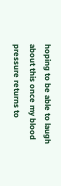hoping to be able to laugh about this once my blood pressure returns to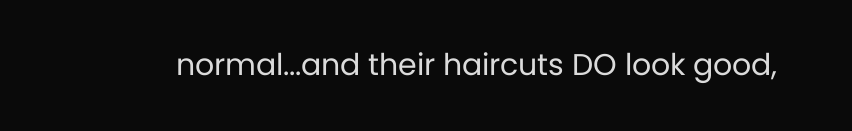normal...and their haircuts DO look good,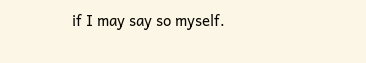if I may say so myself.